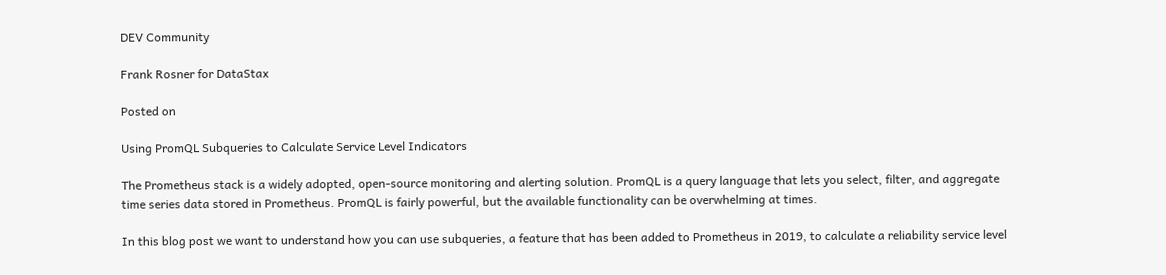DEV Community

Frank Rosner for DataStax

Posted on

Using PromQL Subqueries to Calculate Service Level Indicators

The Prometheus stack is a widely adopted, open-source monitoring and alerting solution. PromQL is a query language that lets you select, filter, and aggregate time series data stored in Prometheus. PromQL is fairly powerful, but the available functionality can be overwhelming at times.

In this blog post we want to understand how you can use subqueries, a feature that has been added to Prometheus in 2019, to calculate a reliability service level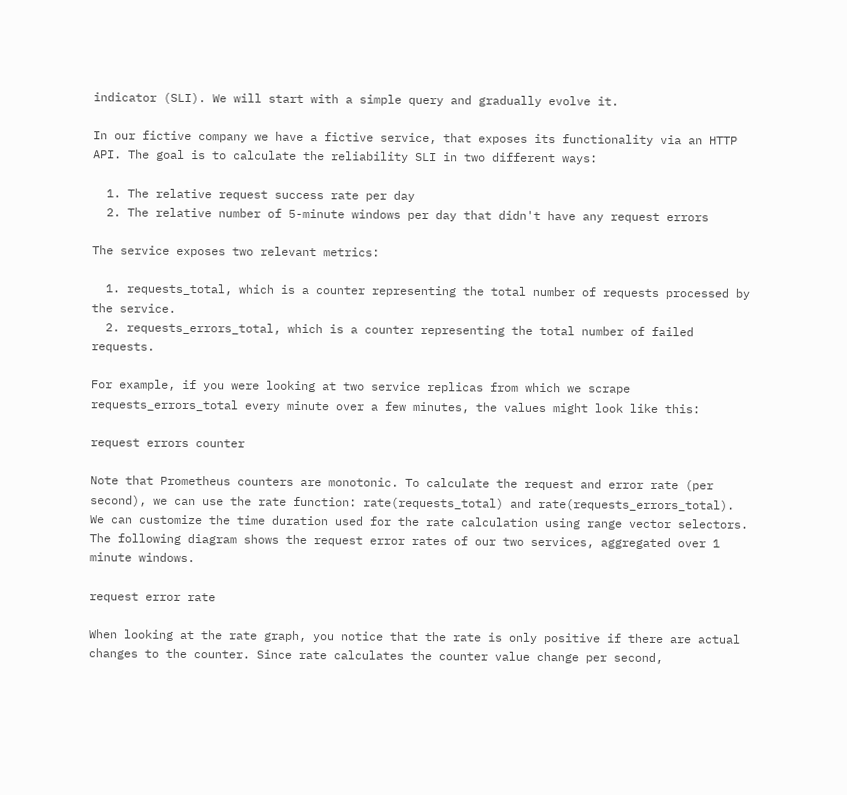indicator (SLI). We will start with a simple query and gradually evolve it.

In our fictive company we have a fictive service, that exposes its functionality via an HTTP API. The goal is to calculate the reliability SLI in two different ways:

  1. The relative request success rate per day
  2. The relative number of 5-minute windows per day that didn't have any request errors

The service exposes two relevant metrics:

  1. requests_total, which is a counter representing the total number of requests processed by the service.
  2. requests_errors_total, which is a counter representing the total number of failed requests.

For example, if you were looking at two service replicas from which we scrape requests_errors_total every minute over a few minutes, the values might look like this:

request errors counter

Note that Prometheus counters are monotonic. To calculate the request and error rate (per second), we can use the rate function: rate(requests_total) and rate(requests_errors_total). We can customize the time duration used for the rate calculation using range vector selectors. The following diagram shows the request error rates of our two services, aggregated over 1 minute windows.

request error rate

When looking at the rate graph, you notice that the rate is only positive if there are actual changes to the counter. Since rate calculates the counter value change per second,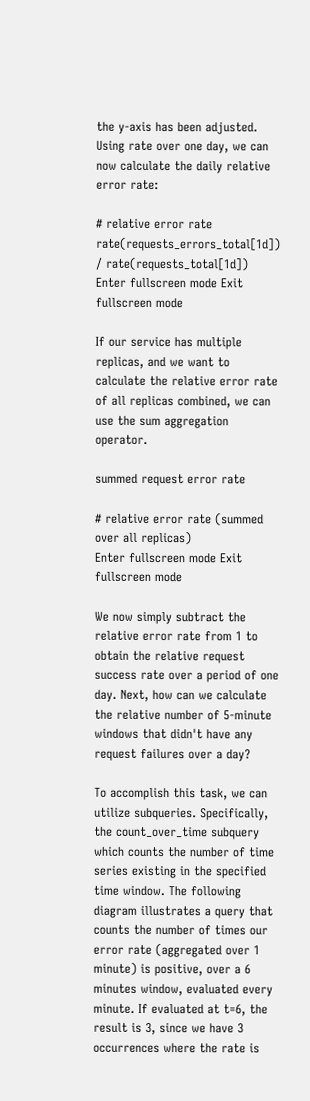the y-axis has been adjusted. Using rate over one day, we can now calculate the daily relative error rate:

# relative error rate
rate(requests_errors_total[1d]) / rate(requests_total[1d])
Enter fullscreen mode Exit fullscreen mode

If our service has multiple replicas, and we want to calculate the relative error rate of all replicas combined, we can use the sum aggregation operator.

summed request error rate

# relative error rate (summed over all replicas)
Enter fullscreen mode Exit fullscreen mode

We now simply subtract the relative error rate from 1 to obtain the relative request success rate over a period of one day. Next, how can we calculate the relative number of 5-minute windows that didn't have any request failures over a day?

To accomplish this task, we can utilize subqueries. Specifically, the count_over_time subquery which counts the number of time series existing in the specified time window. The following diagram illustrates a query that counts the number of times our error rate (aggregated over 1 minute) is positive, over a 6 minutes window, evaluated every minute. If evaluated at t=6, the result is 3, since we have 3 occurrences where the rate is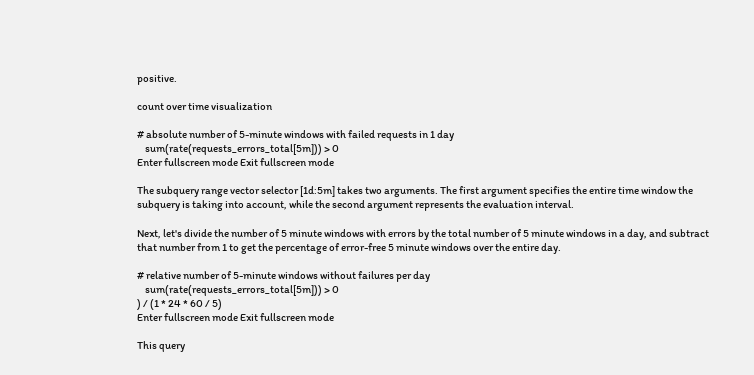positive.

count over time visualization

# absolute number of 5-minute windows with failed requests in 1 day
    sum(rate(requests_errors_total[5m])) > 0
Enter fullscreen mode Exit fullscreen mode

The subquery range vector selector [1d:5m] takes two arguments. The first argument specifies the entire time window the subquery is taking into account, while the second argument represents the evaluation interval.

Next, let's divide the number of 5 minute windows with errors by the total number of 5 minute windows in a day, and subtract that number from 1 to get the percentage of error-free 5 minute windows over the entire day.

# relative number of 5-minute windows without failures per day
    sum(rate(requests_errors_total[5m])) > 0
) / (1 * 24 * 60 / 5)
Enter fullscreen mode Exit fullscreen mode

This query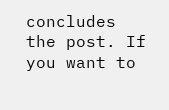concludes the post. If you want to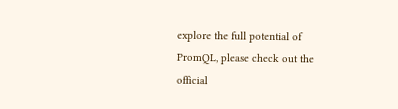explore the full potential of PromQL, please check out the official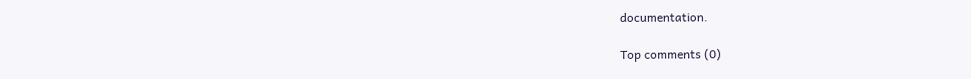documentation.

Top comments (0)